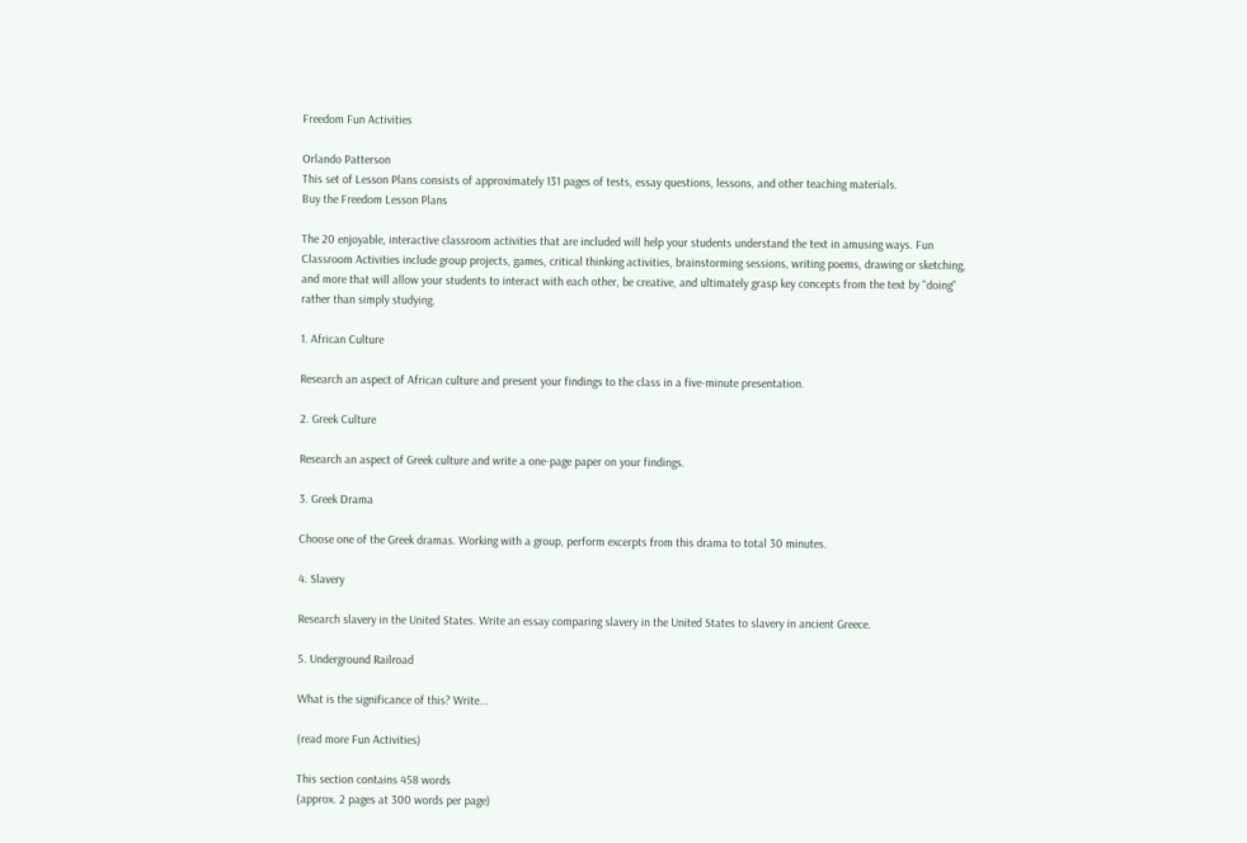Freedom Fun Activities

Orlando Patterson
This set of Lesson Plans consists of approximately 131 pages of tests, essay questions, lessons, and other teaching materials.
Buy the Freedom Lesson Plans

The 20 enjoyable, interactive classroom activities that are included will help your students understand the text in amusing ways. Fun Classroom Activities include group projects, games, critical thinking activities, brainstorming sessions, writing poems, drawing or sketching, and more that will allow your students to interact with each other, be creative, and ultimately grasp key concepts from the text by "doing" rather than simply studying.

1. African Culture

Research an aspect of African culture and present your findings to the class in a five-minute presentation.

2. Greek Culture

Research an aspect of Greek culture and write a one-page paper on your findings.

3. Greek Drama

Choose one of the Greek dramas. Working with a group, perform excerpts from this drama to total 30 minutes.

4. Slavery

Research slavery in the United States. Write an essay comparing slavery in the United States to slavery in ancient Greece.

5. Underground Railroad

What is the significance of this? Write...

(read more Fun Activities)

This section contains 458 words
(approx. 2 pages at 300 words per page)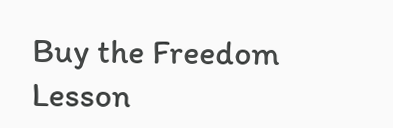Buy the Freedom Lesson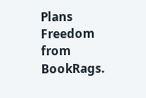Plans
Freedom from BookRags.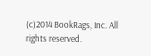(c)2014 BookRags, Inc. All rights reserved.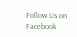Follow Us on Facebook